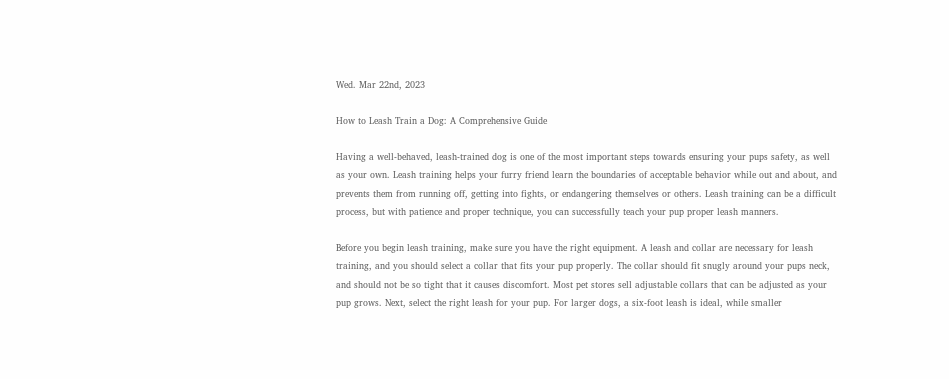Wed. Mar 22nd, 2023

How to Leash Train a Dog: A Comprehensive Guide

Having a well-behaved, leash-trained dog is one of the most important steps towards ensuring your pups safety, as well as your own. Leash training helps your furry friend learn the boundaries of acceptable behavior while out and about, and prevents them from running off, getting into fights, or endangering themselves or others. Leash training can be a difficult process, but with patience and proper technique, you can successfully teach your pup proper leash manners.

Before you begin leash training, make sure you have the right equipment. A leash and collar are necessary for leash training, and you should select a collar that fits your pup properly. The collar should fit snugly around your pups neck, and should not be so tight that it causes discomfort. Most pet stores sell adjustable collars that can be adjusted as your pup grows. Next, select the right leash for your pup. For larger dogs, a six-foot leash is ideal, while smaller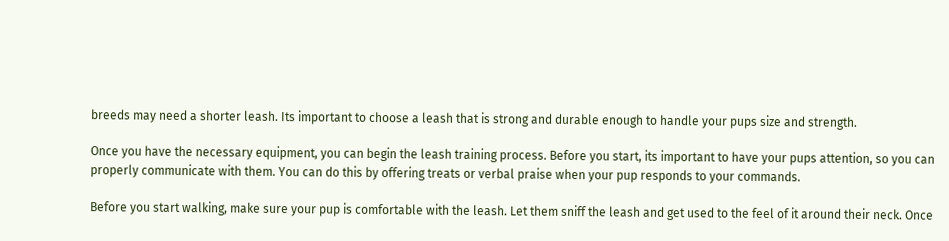breeds may need a shorter leash. Its important to choose a leash that is strong and durable enough to handle your pups size and strength.

Once you have the necessary equipment, you can begin the leash training process. Before you start, its important to have your pups attention, so you can properly communicate with them. You can do this by offering treats or verbal praise when your pup responds to your commands.

Before you start walking, make sure your pup is comfortable with the leash. Let them sniff the leash and get used to the feel of it around their neck. Once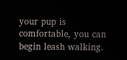your pup is comfortable, you can begin leash walking.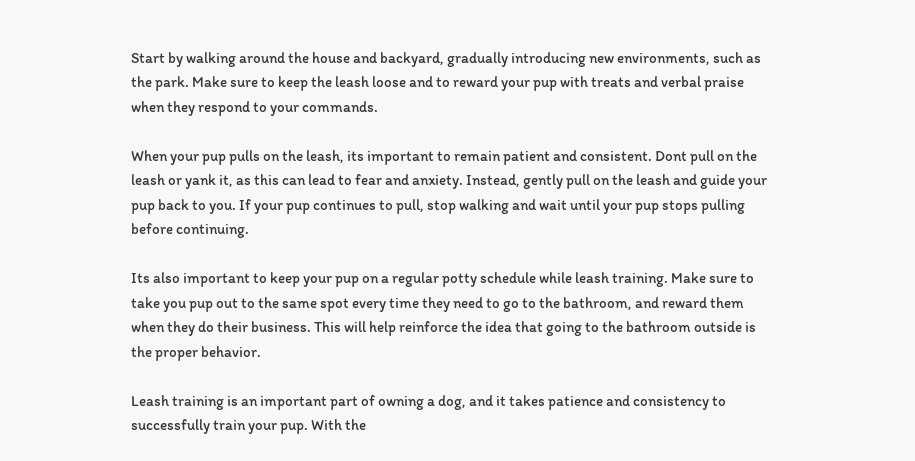Start by walking around the house and backyard, gradually introducing new environments, such as the park. Make sure to keep the leash loose and to reward your pup with treats and verbal praise when they respond to your commands.

When your pup pulls on the leash, its important to remain patient and consistent. Dont pull on the leash or yank it, as this can lead to fear and anxiety. Instead, gently pull on the leash and guide your pup back to you. If your pup continues to pull, stop walking and wait until your pup stops pulling before continuing.

Its also important to keep your pup on a regular potty schedule while leash training. Make sure to take you pup out to the same spot every time they need to go to the bathroom, and reward them when they do their business. This will help reinforce the idea that going to the bathroom outside is the proper behavior.

Leash training is an important part of owning a dog, and it takes patience and consistency to successfully train your pup. With the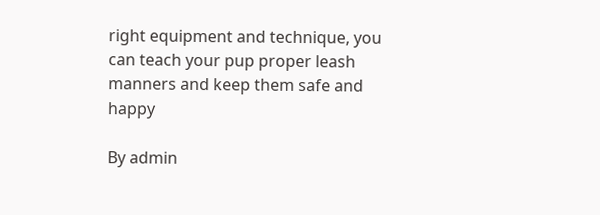right equipment and technique, you can teach your pup proper leash manners and keep them safe and happy

By admin